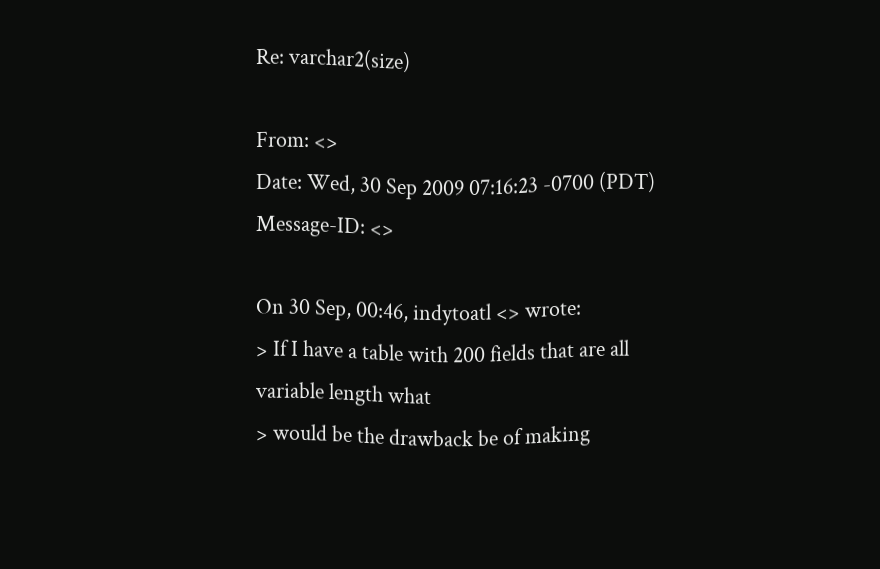Re: varchar2(size)

From: <>
Date: Wed, 30 Sep 2009 07:16:23 -0700 (PDT)
Message-ID: <>

On 30 Sep, 00:46, indytoatl <> wrote:
> If I have a table with 200 fields that are all variable length what
> would be the drawback be of making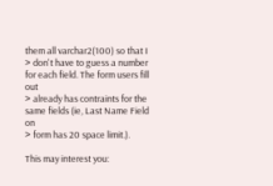them all varchar2(100) so that I
> don't have to guess a number for each field. The form users fill out
> already has contraints for the same fields (ie, Last Name Field on
> form has 20 space limit.).

This may interest you: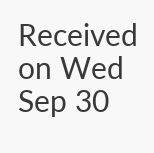Received on Wed Sep 30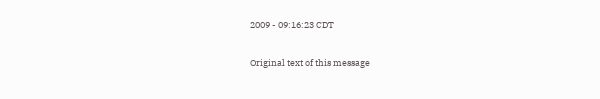2009 - 09:16:23 CDT

Original text of this message